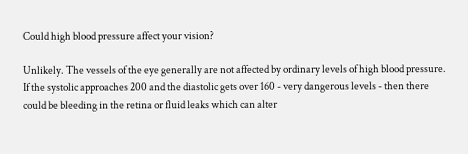Could high blood pressure affect your vision?

Unlikely. The vessels of the eye generally are not affected by ordinary levels of high blood pressure. If the systolic approaches 200 and the diastolic gets over 160 - very dangerous levels - then there could be bleeding in the retina or fluid leaks which can alter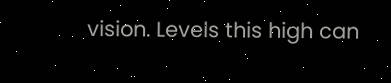vision. Levels this high can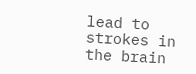lead to strokes in the brain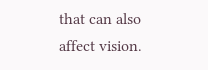that can also affect vision.